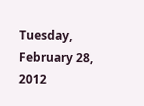Tuesday, February 28, 2012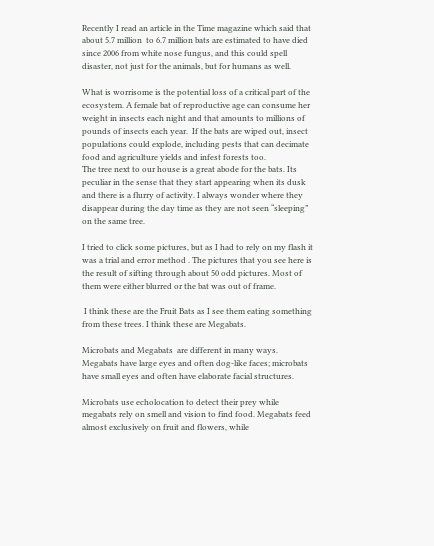Recently I read an article in the Time magazine which said that about 5.7 million  to 6.7 million bats are estimated to have died since 2006 from white nose fungus, and this could spell disaster, not just for the animals, but for humans as well.

What is worrisome is the potential loss of a critical part of the ecosystem. A female bat of reproductive age can consume her weight in insects each night and that amounts to millions of pounds of insects each year.  If the bats are wiped out, insect populations could explode, including pests that can decimate food and agriculture yields and infest forests too.
The tree next to our house is a great abode for the bats. Its peculiar in the sense that they start appearing when its dusk and there is a flurry of activity. I always wonder where they disappear during the day time as they are not seen “sleeping” on the same tree.

I tried to click some pictures, but as I had to rely on my flash it was a trial and error method . The pictures that you see here is the result of sifting through about 50 odd pictures. Most of them were either blurred or the bat was out of frame.

 I think these are the Fruit Bats as I see them eating something from these trees. I think these are Megabats.

Microbats and Megabats  are different in many ways. Megabats have large eyes and often dog-like faces; microbats have small eyes and often have elaborate facial structures.

Microbats use echolocation to detect their prey while megabats rely on smell and vision to find food. Megabats feed almost exclusively on fruit and flowers, while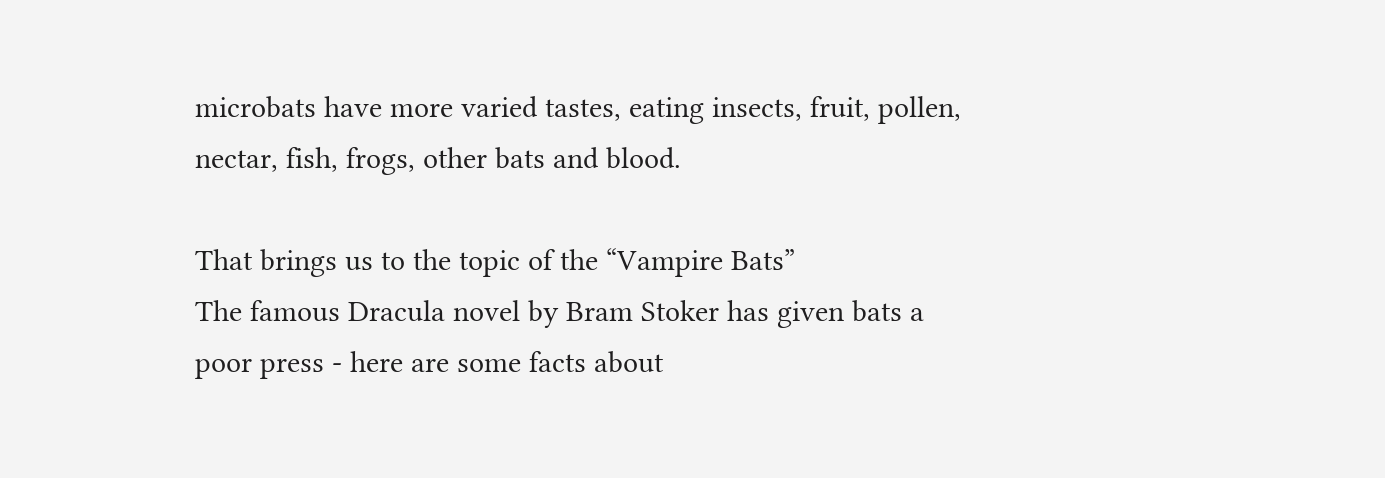microbats have more varied tastes, eating insects, fruit, pollen, nectar, fish, frogs, other bats and blood.

That brings us to the topic of the “Vampire Bats”
The famous Dracula novel by Bram Stoker has given bats a poor press - here are some facts about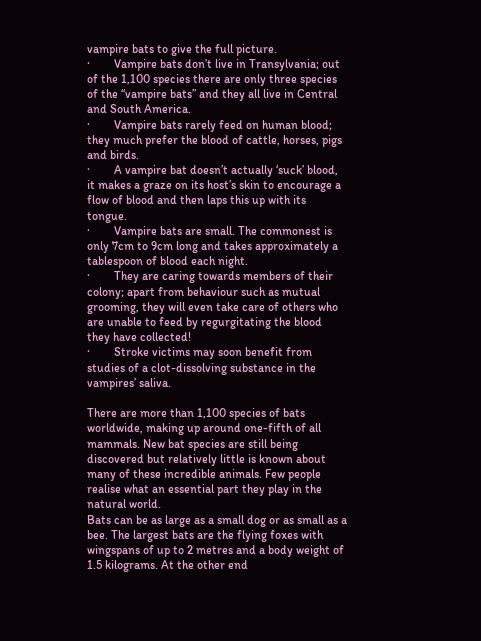vampire bats to give the full picture.
·        Vampire bats don’t live in Transylvania; out of the 1,100 species there are only three species of the “vampire bats” and they all live in Central and South America.
·        Vampire bats rarely feed on human blood; they much prefer the blood of cattle, horses, pigs and birds.
·        A vampire bat doesn’t actually ‘suck’ blood, it makes a graze on its host’s skin to encourage a flow of blood and then laps this up with its tongue.
·        Vampire bats are small. The commonest is only 7cm to 9cm long and takes approximately a tablespoon of blood each night.
·        They are caring towards members of their colony; apart from behaviour such as mutual grooming, they will even take care of others who are unable to feed by regurgitating the blood they have collected!
·        Stroke victims may soon benefit from studies of a clot-dissolving substance in the vampires’ saliva.

There are more than 1,100 species of bats worldwide, making up around one-fifth of all mammals. New bat species are still being discovered but relatively little is known about many of these incredible animals. Few people realise what an essential part they play in the natural world.
Bats can be as large as a small dog or as small as a bee. The largest bats are the flying foxes with wingspans of up to 2 metres and a body weight of 1.5 kilograms. At the other end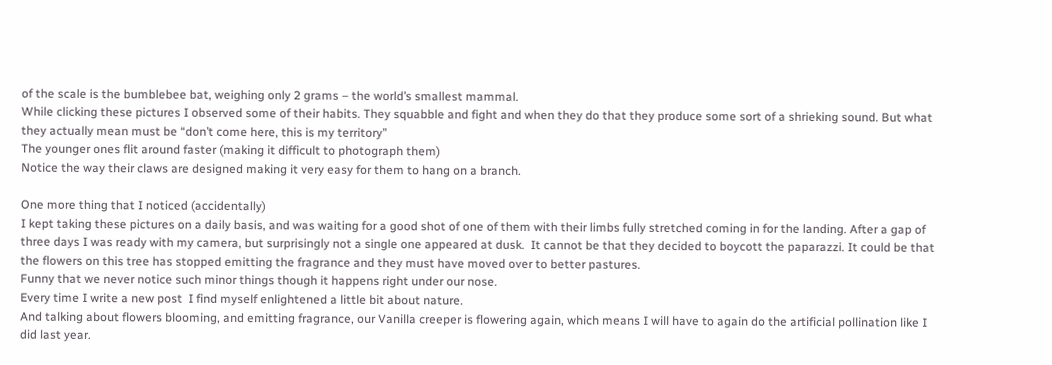of the scale is the bumblebee bat, weighing only 2 grams – the world’s smallest mammal.
While clicking these pictures I observed some of their habits. They squabble and fight and when they do that they produce some sort of a shrieking sound. But what they actually mean must be “don’t come here, this is my territory”
The younger ones flit around faster (making it difficult to photograph them)
Notice the way their claws are designed making it very easy for them to hang on a branch.

One more thing that I noticed (accidentally)
I kept taking these pictures on a daily basis, and was waiting for a good shot of one of them with their limbs fully stretched coming in for the landing. After a gap of three days I was ready with my camera, but surprisingly not a single one appeared at dusk.  It cannot be that they decided to boycott the paparazzi. It could be that the flowers on this tree has stopped emitting the fragrance and they must have moved over to better pastures.
Funny that we never notice such minor things though it happens right under our nose.
Every time I write a new post  I find myself enlightened a little bit about nature.
And talking about flowers blooming, and emitting fragrance, our Vanilla creeper is flowering again, which means I will have to again do the artificial pollination like I did last year.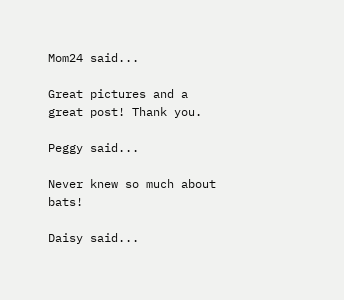Mom24 said...

Great pictures and a great post! Thank you.

Peggy said...

Never knew so much about bats!

Daisy said...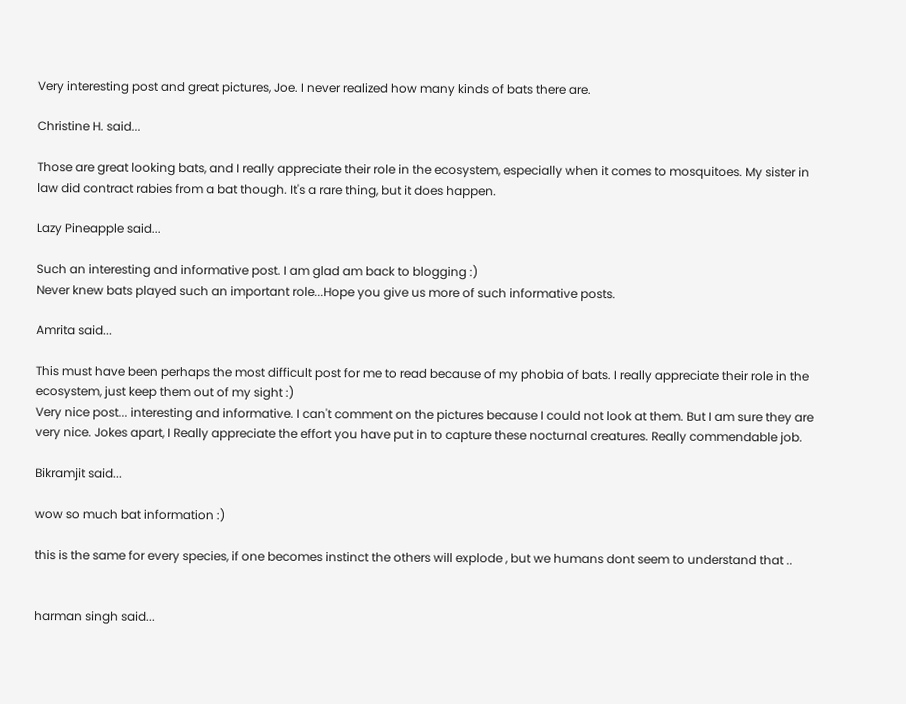Very interesting post and great pictures, Joe. I never realized how many kinds of bats there are.

Christine H. said...

Those are great looking bats, and I really appreciate their role in the ecosystem, especially when it comes to mosquitoes. My sister in law did contract rabies from a bat though. It's a rare thing, but it does happen.

Lazy Pineapple said...

Such an interesting and informative post. I am glad am back to blogging :)
Never knew bats played such an important role...Hope you give us more of such informative posts.

Amrita said...

This must have been perhaps the most difficult post for me to read because of my phobia of bats. I really appreciate their role in the ecosystem, just keep them out of my sight :)
Very nice post... interesting and informative. I can't comment on the pictures because I could not look at them. But I am sure they are very nice. Jokes apart, I Really appreciate the effort you have put in to capture these nocturnal creatures. Really commendable job.

Bikramjit said...

wow so much bat information :)

this is the same for every species, if one becomes instinct the others will explode , but we humans dont seem to understand that ..


harman singh said...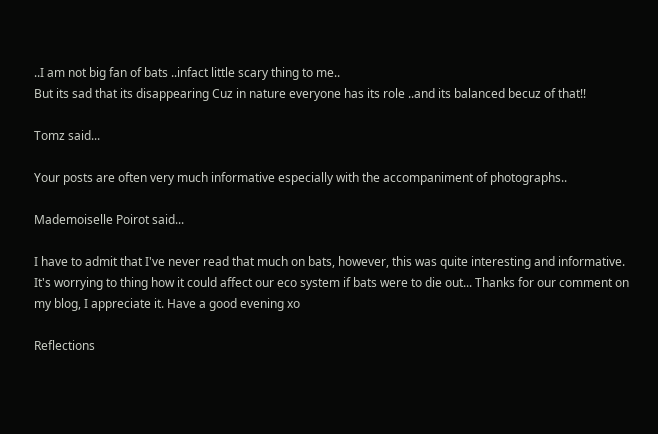..I am not big fan of bats ..infact little scary thing to me..
But its sad that its disappearing Cuz in nature everyone has its role ..and its balanced becuz of that!!

Tomz said...

Your posts are often very much informative especially with the accompaniment of photographs..

Mademoiselle Poirot said...

I have to admit that I've never read that much on bats, however, this was quite interesting and informative. It's worrying to thing how it could affect our eco system if bats were to die out... Thanks for our comment on my blog, I appreciate it. Have a good evening xo

Reflections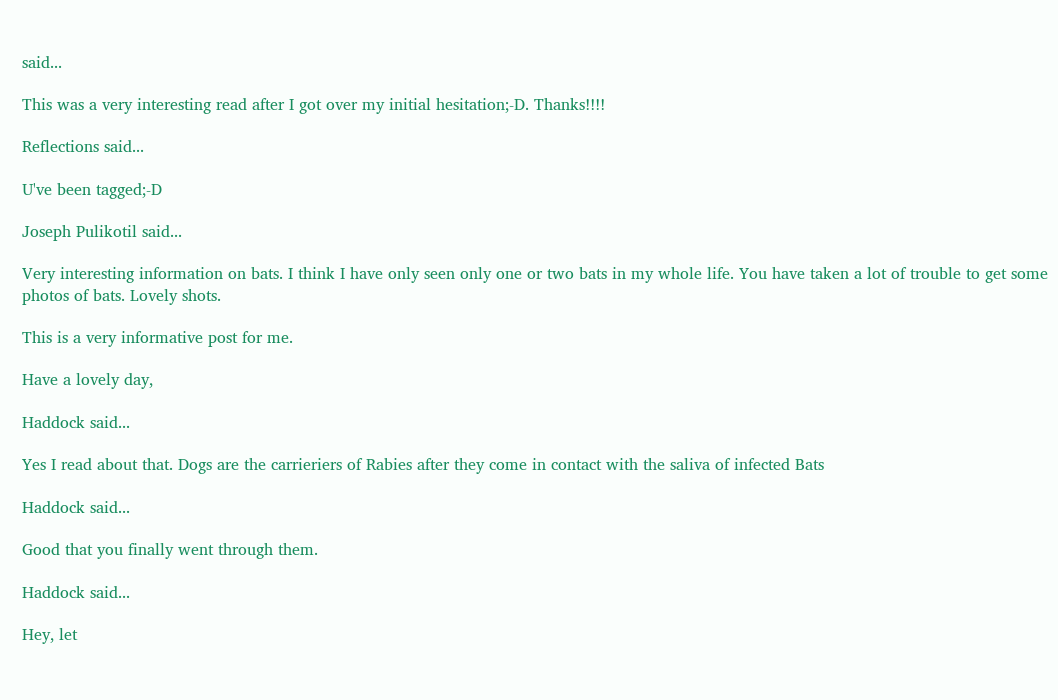said...

This was a very interesting read after I got over my initial hesitation;-D. Thanks!!!!

Reflections said...

U've been tagged;-D

Joseph Pulikotil said...

Very interesting information on bats. I think I have only seen only one or two bats in my whole life. You have taken a lot of trouble to get some photos of bats. Lovely shots.

This is a very informative post for me.

Have a lovely day,

Haddock said...

Yes I read about that. Dogs are the carrieriers of Rabies after they come in contact with the saliva of infected Bats

Haddock said...

Good that you finally went through them.

Haddock said...

Hey, let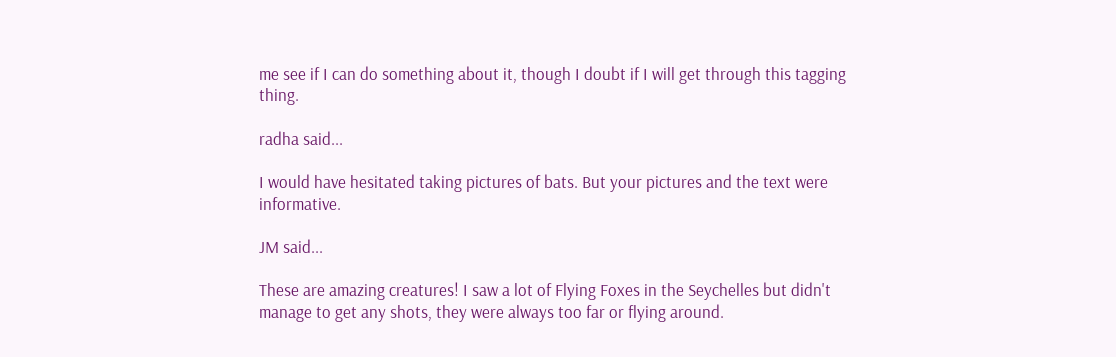me see if I can do something about it, though I doubt if I will get through this tagging thing.

radha said...

I would have hesitated taking pictures of bats. But your pictures and the text were informative.

JM said...

These are amazing creatures! I saw a lot of Flying Foxes in the Seychelles but didn't manage to get any shots, they were always too far or flying around.